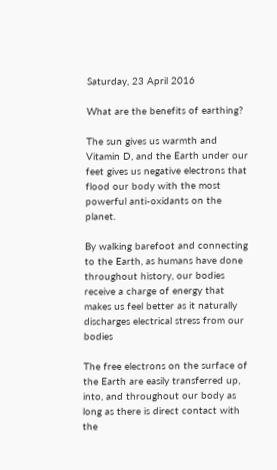Saturday, 23 April 2016

What are the benefits of earthing?

The sun gives us warmth and Vitamin D, and the Earth under our feet gives us negative electrons that flood our body with the most powerful anti-oxidants on the planet.

By walking barefoot and connecting to the Earth, as humans have done throughout history, our bodies receive a charge of energy that makes us feel better as it naturally discharges electrical stress from our bodies

The free electrons on the surface of the Earth are easily transferred up, into, and throughout our body as long as there is direct contact with the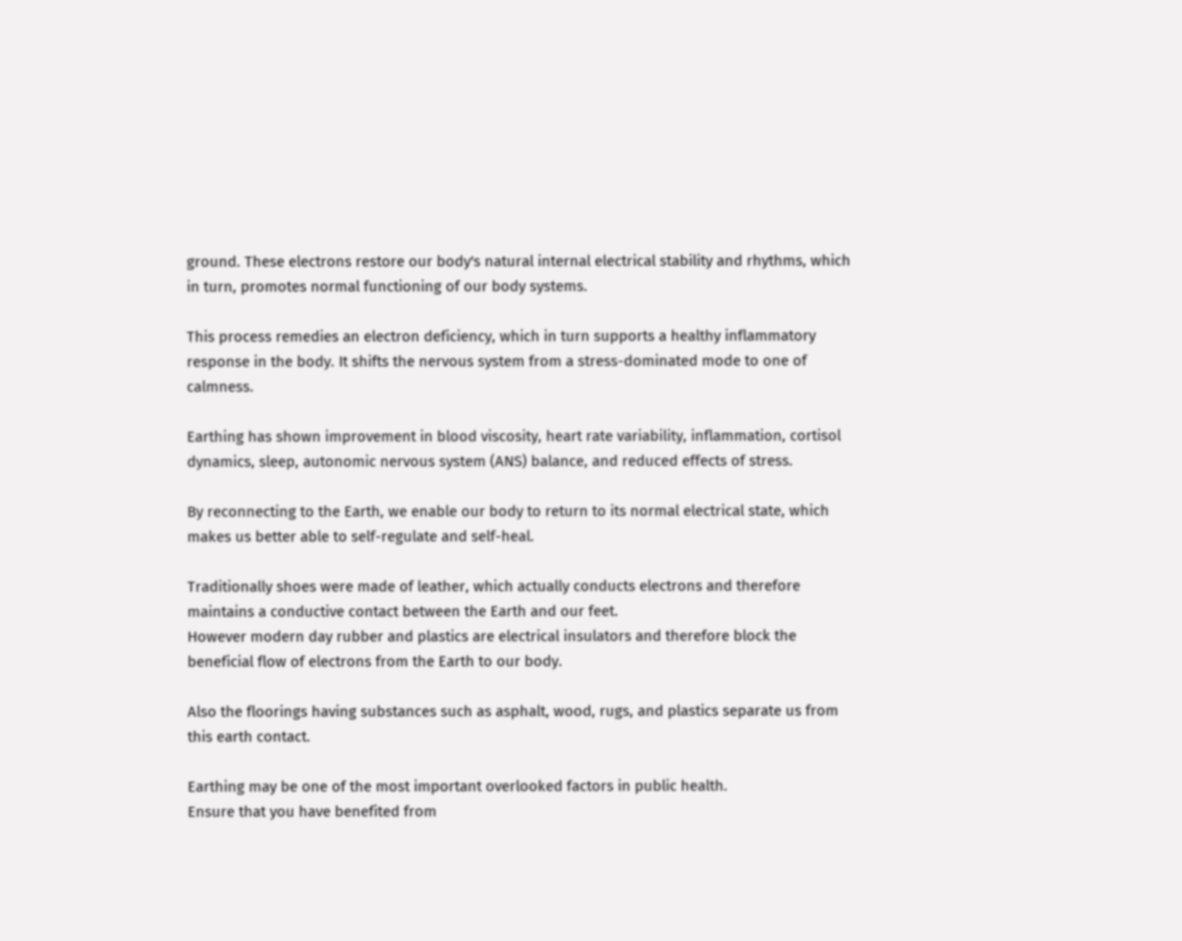ground. These electrons restore our body's natural internal electrical stability and rhythms, which in turn, promotes normal functioning of our body systems.

This process remedies an electron deficiency, which in turn supports a healthy inflammatory response in the body. It shifts the nervous system from a stress-dominated mode to one of calmness.

Earthing has shown improvement in blood viscosity, heart rate variability, inflammation, cortisol dynamics, sleep, autonomic nervous system (ANS) balance, and reduced effects of stress.

By reconnecting to the Earth, we enable our body to return to its normal electrical state, which makes us better able to self-regulate and self-heal.

Traditionally shoes were made of leather, which actually conducts electrons and therefore maintains a conductive contact between the Earth and our feet.
However modern day rubber and plastics are electrical insulators and therefore block the beneficial flow of electrons from the Earth to our body.

Also the floorings having substances such as asphalt, wood, rugs, and plastics separate us from this earth contact.

Earthing may be one of the most important overlooked factors in public health.
Ensure that you have benefited from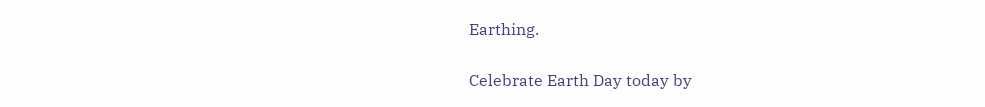Earthing.

Celebrate Earth Day today by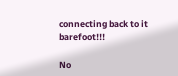connecting back to it barefoot!!!

No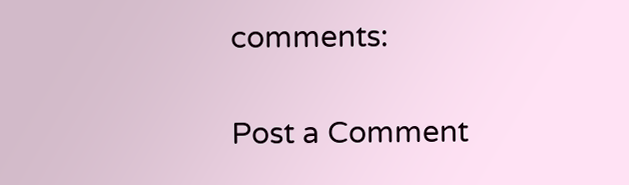comments:

Post a Comment